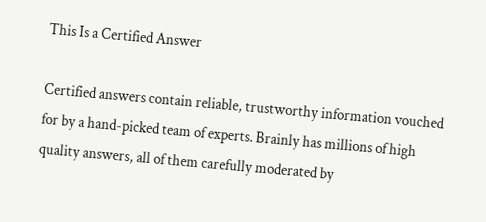This Is a Certified Answer

Certified answers contain reliable, trustworthy information vouched for by a hand-picked team of experts. Brainly has millions of high quality answers, all of them carefully moderated by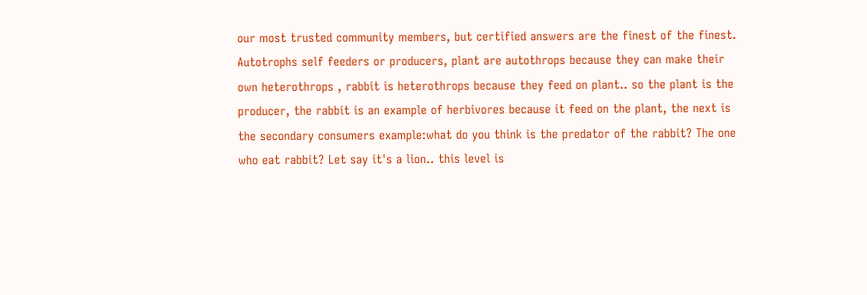our most trusted community members, but certified answers are the finest of the finest.
Autotrophs self feeders or producers, plant are autothrops because they can make their own heterothrops , rabbit is heterothrops because they feed on plant.. so the plant is the producer, the rabbit is an example of herbivores because it feed on the plant, the next is the secondary consumers example:what do you think is the predator of the rabbit? The one who eat rabbit? Let say it's a lion.. this level is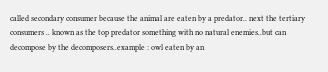called secondary consumer because the animal are eaten by a predator.. next the tertiary consumers .. known as the top predator something with no natural enemies..but can decompose by the decomposers..example : owl eaten by an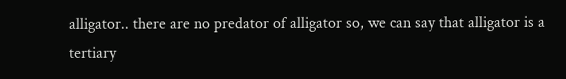alligator.. there are no predator of alligator so, we can say that alligator is a tertiary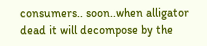consumers.. soon..when alligator dead it will decompose by the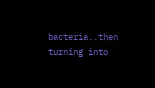bacteria..then turning into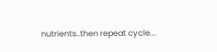nutrients..then repeat cycle...